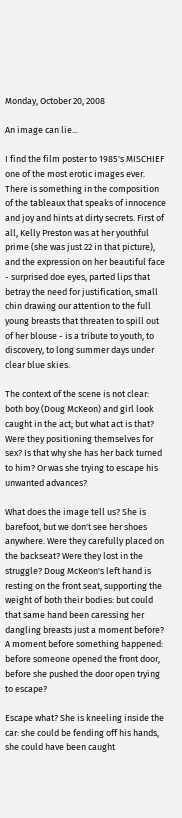Monday, October 20, 2008

An image can lie...

I find the film poster to 1985's MISCHIEF one of the most erotic images ever. There is something in the composition of the tableaux that speaks of innocence and joy and hints at dirty secrets. First of all, Kelly Preston was at her youthful prime (she was just 22 in that picture), and the expression on her beautiful face - surprised doe eyes, parted lips that betray the need for justification, small chin drawing our attention to the full young breasts that threaten to spill out of her blouse - is a tribute to youth, to discovery, to long summer days under clear blue skies.

The context of the scene is not clear: both boy (Doug McKeon) and girl look caught in the act; but what act is that? Were they positioning themselves for sex? Is that why she has her back turned to him? Or was she trying to escape his unwanted advances?

What does the image tell us? She is barefoot, but we don't see her shoes anywhere. Were they carefully placed on the backseat? Were they lost in the struggle? Doug McKeon's left hand is resting on the front seat, supporting the weight of both their bodies: but could that same hand been caressing her dangling breasts just a moment before? A moment before something happened: before someone opened the front door, before she pushed the door open trying to escape?

Escape what? She is kneeling inside the car: she could be fending off his hands, she could have been caught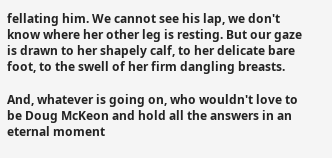fellating him. We cannot see his lap, we don't know where her other leg is resting. But our gaze is drawn to her shapely calf, to her delicate bare foot, to the swell of her firm dangling breasts.

And, whatever is going on, who wouldn't love to be Doug McKeon and hold all the answers in an eternal moment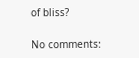of bliss?

No comments: